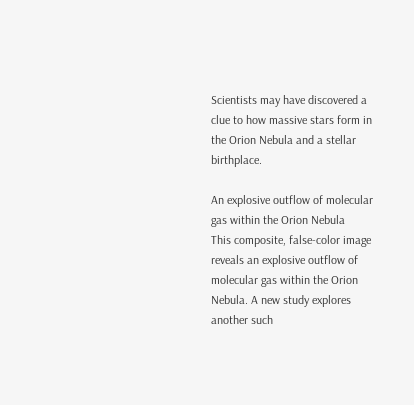Scientists may have discovered a clue to how massive stars form in the Orion Nebula and a stellar birthplace.

An explosive outflow of molecular gas within the Orion Nebula
This composite, false-color image reveals an explosive outflow of molecular gas within the Orion Nebula. A new study explores another such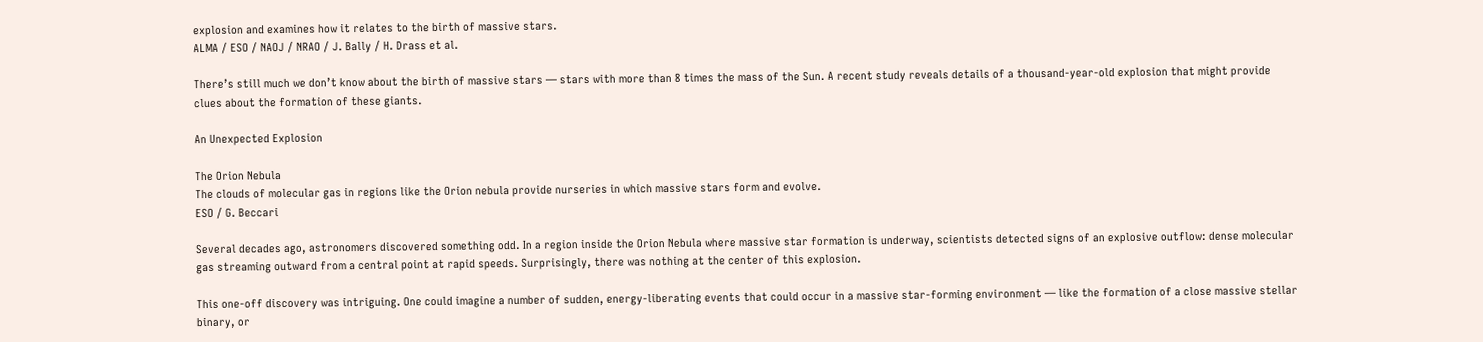explosion and examines how it relates to the birth of massive stars.
ALMA / ESO / NAOJ / NRAO / J. Bally / H. Drass et al.

There’s still much we don’t know about the birth of massive stars — stars with more than 8 times the mass of the Sun. A recent study reveals details of a thousand-year-old explosion that might provide clues about the formation of these giants.

An Unexpected Explosion

The Orion Nebula
The clouds of molecular gas in regions like the Orion nebula provide nurseries in which massive stars form and evolve.
ESO / G. Beccari

Several decades ago, astronomers discovered something odd. In a region inside the Orion Nebula where massive star formation is underway, scientists detected signs of an explosive outflow: dense molecular gas streaming outward from a central point at rapid speeds. Surprisingly, there was nothing at the center of this explosion.

This one-off discovery was intriguing. One could imagine a number of sudden, energy-liberating events that could occur in a massive star-forming environment — like the formation of a close massive stellar binary, or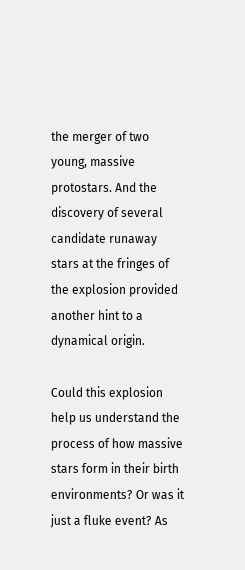the merger of two young, massive protostars. And the discovery of several candidate runaway stars at the fringes of the explosion provided another hint to a dynamical origin.

Could this explosion help us understand the process of how massive stars form in their birth environments? Or was it just a fluke event? As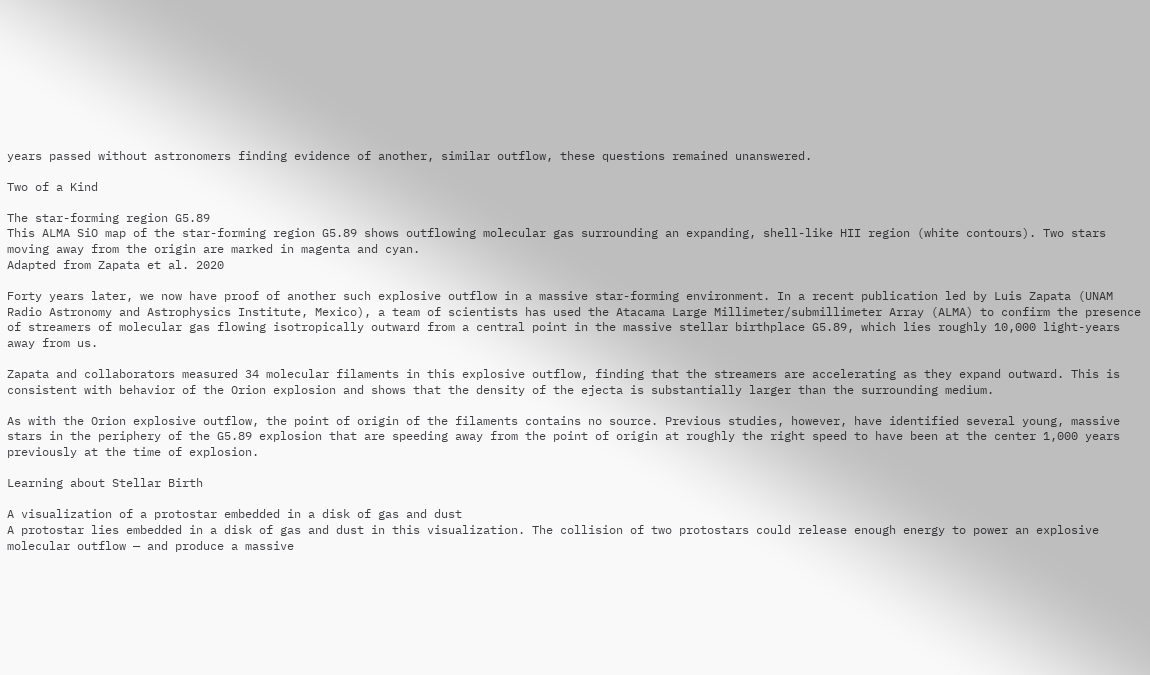years passed without astronomers finding evidence of another, similar outflow, these questions remained unanswered.

Two of a Kind

The star-forming region G5.89
This ALMA SiO map of the star-forming region G5.89 shows outflowing molecular gas surrounding an expanding, shell-like HII region (white contours). Two stars moving away from the origin are marked in magenta and cyan.
Adapted from Zapata et al. 2020

Forty years later, we now have proof of another such explosive outflow in a massive star-forming environment. In a recent publication led by Luis Zapata (UNAM Radio Astronomy and Astrophysics Institute, Mexico), a team of scientists has used the Atacama Large Millimeter/submillimeter Array (ALMA) to confirm the presence of streamers of molecular gas flowing isotropically outward from a central point in the massive stellar birthplace G5.89, which lies roughly 10,000 light-years away from us.

Zapata and collaborators measured 34 molecular filaments in this explosive outflow, finding that the streamers are accelerating as they expand outward. This is consistent with behavior of the Orion explosion and shows that the density of the ejecta is substantially larger than the surrounding medium.

As with the Orion explosive outflow, the point of origin of the filaments contains no source. Previous studies, however, have identified several young, massive stars in the periphery of the G5.89 explosion that are speeding away from the point of origin at roughly the right speed to have been at the center 1,000 years previously at the time of explosion.

Learning about Stellar Birth

A visualization of a protostar embedded in a disk of gas and dust
A protostar lies embedded in a disk of gas and dust in this visualization. The collision of two protostars could release enough energy to power an explosive molecular outflow — and produce a massive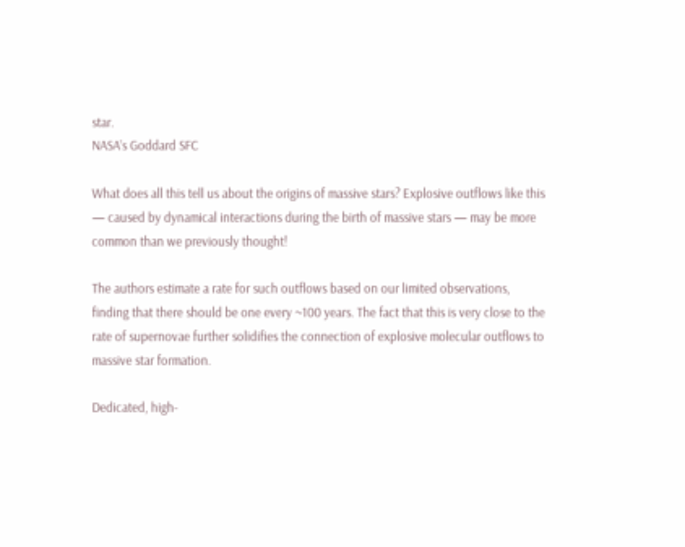star.
NASA’s Goddard SFC

What does all this tell us about the origins of massive stars? Explosive outflows like this — caused by dynamical interactions during the birth of massive stars — may be more common than we previously thought!

The authors estimate a rate for such outflows based on our limited observations, finding that there should be one every ~100 years. The fact that this is very close to the rate of supernovae further solidifies the connection of explosive molecular outflows to massive star formation.

Dedicated, high-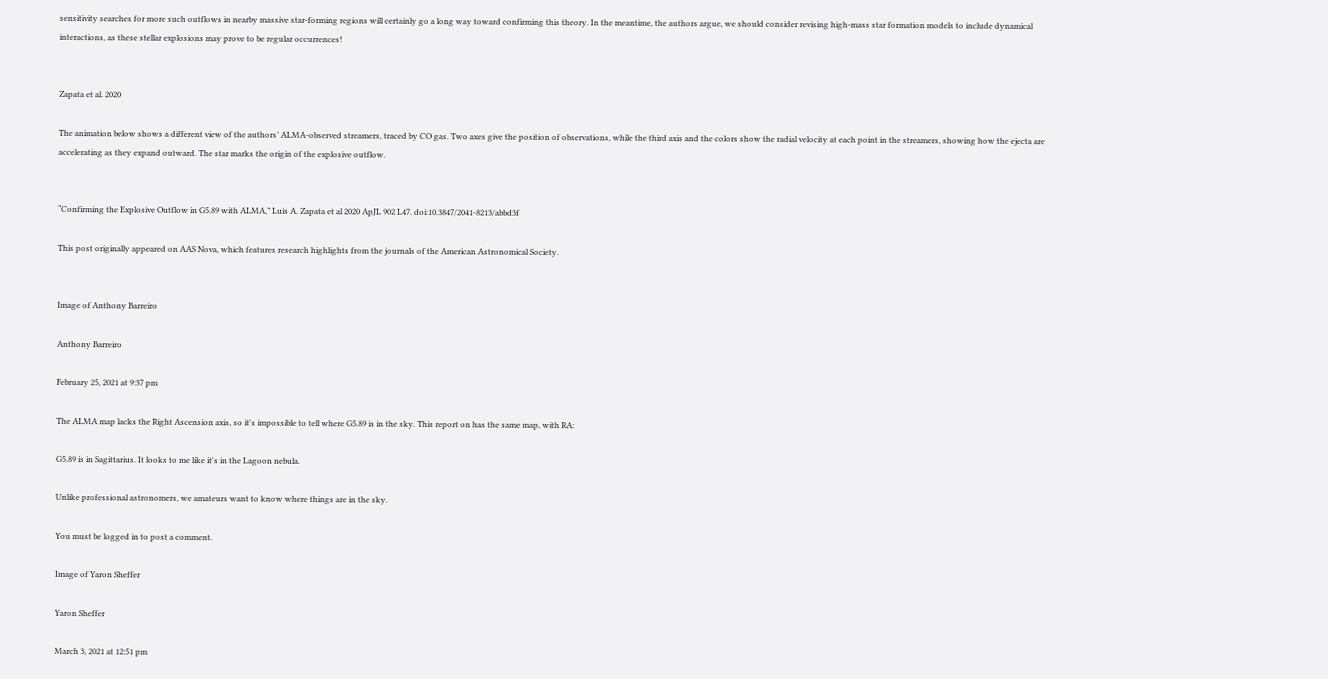sensitivity searches for more such outflows in nearby massive star-forming regions will certainly go a long way toward confirming this theory. In the meantime, the authors argue, we should consider revising high-mass star formation models to include dynamical interactions, as these stellar explosions may prove to be regular occurrences!


Zapata et al. 2020

The animation below shows a different view of the authors’ ALMA-observed streamers, traced by CO gas. Two axes give the position of observations, while the third axis and the colors show the radial velocity at each point in the streamers, showing how the ejecta are accelerating as they expand outward. The star marks the origin of the explosive outflow.


“Confirming the Explosive Outflow in G5.89 with ALMA,” Luis A. Zapata et al 2020 ApJL 902 L47. doi:10.3847/2041-8213/abbd3f

This post originally appeared on AAS Nova, which features research highlights from the journals of the American Astronomical Society.


Image of Anthony Barreiro

Anthony Barreiro

February 25, 2021 at 9:37 pm

The ALMA map lacks the Right Ascension axis, so it's impossible to tell where G5.89 is in the sky. This report on has the same map, with RA:

G5.89 is in Sagittarius. It looks to me like it's in the Lagoon nebula.

Unlike professional astronomers, we amateurs want to know where things are in the sky.

You must be logged in to post a comment.

Image of Yaron Sheffer

Yaron Sheffer

March 3, 2021 at 12:51 pm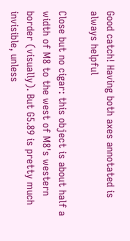Good catch! Having both axes annotated is always helpful

Close but no cigar: this object is about half a width of M8 to the west of M8's western border (visually). But G5.89 is pretty much invisible, unless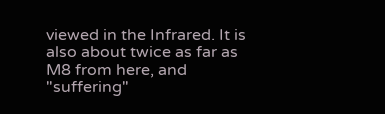viewed in the Infrared. It is also about twice as far as M8 from here, and "suffering"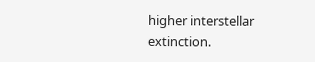higher interstellar extinction.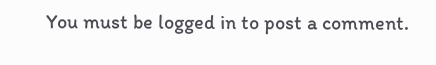You must be logged in to post a comment.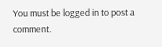You must be logged in to post a comment.